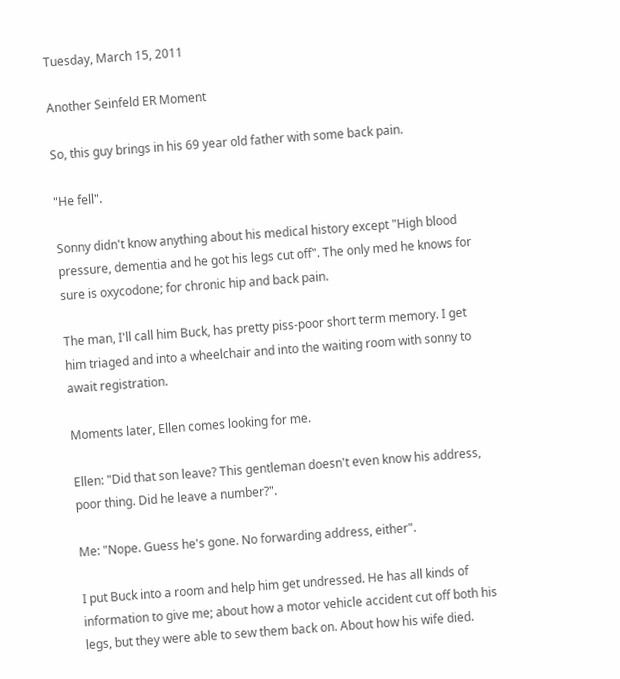Tuesday, March 15, 2011

Another Seinfeld ER Moment

So, this guy brings in his 69 year old father with some back pain.

"He fell".

Sonny didn't know anything about his medical history except "High blood pressure, dementia and he got his legs cut off". The only med he knows for sure is oxycodone; for chronic hip and back pain.

The man, I'll call him Buck, has pretty piss-poor short term memory. I get him triaged and into a wheelchair and into the waiting room with sonny to await registration.

Moments later, Ellen comes looking for me.

Ellen: "Did that son leave? This gentleman doesn't even know his address, poor thing. Did he leave a number?".

Me: "Nope. Guess he's gone. No forwarding address, either".

I put Buck into a room and help him get undressed. He has all kinds of information to give me; about how a motor vehicle accident cut off both his legs, but they were able to sew them back on. About how his wife died.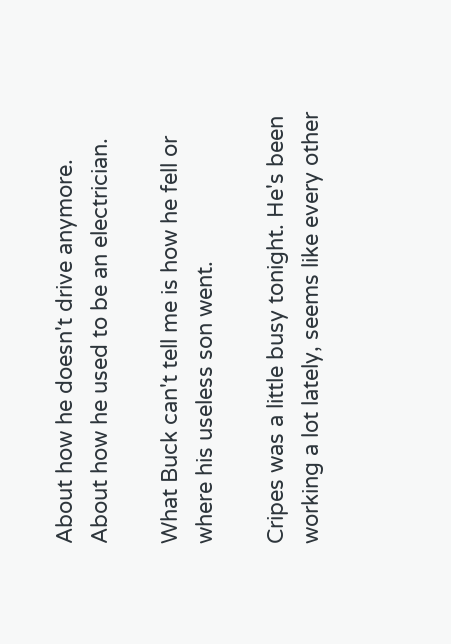About how he doesn't drive anymore. About how he used to be an electrician.

What Buck can't tell me is how he fell or where his useless son went.

Cripes was a little busy tonight. He's been working a lot lately, seems like every other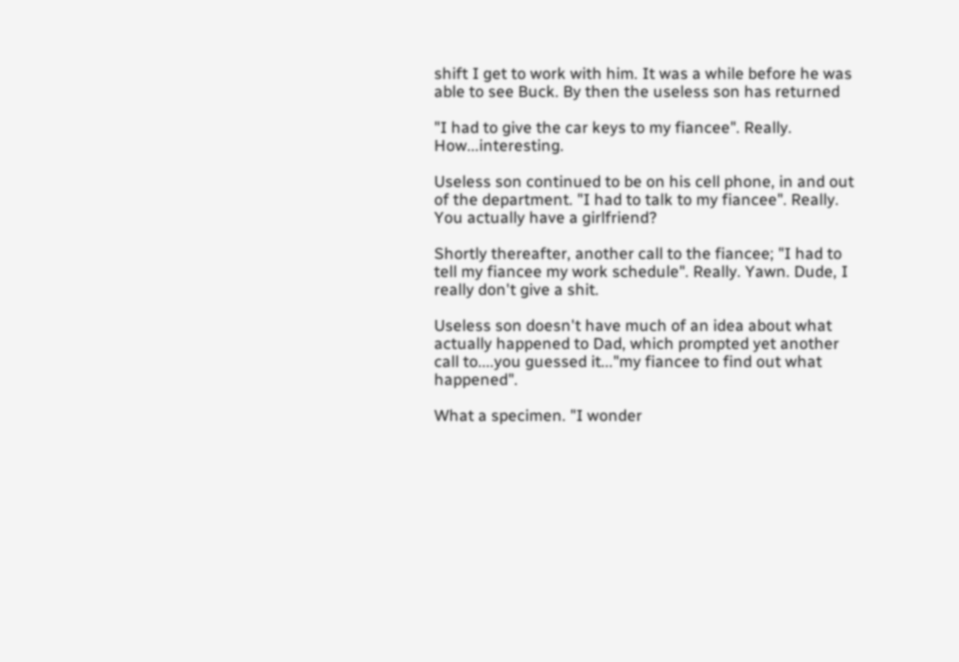shift I get to work with him. It was a while before he was able to see Buck. By then the useless son has returned

"I had to give the car keys to my fiancee". Really. How...interesting.

Useless son continued to be on his cell phone, in and out of the department. "I had to talk to my fiancee". Really. You actually have a girlfriend?

Shortly thereafter, another call to the fiancee; "I had to tell my fiancee my work schedule". Really. Yawn. Dude, I really don't give a shit.

Useless son doesn't have much of an idea about what actually happened to Dad, which prompted yet another call to....you guessed it..."my fiancee to find out what happened".

What a specimen. "I wonder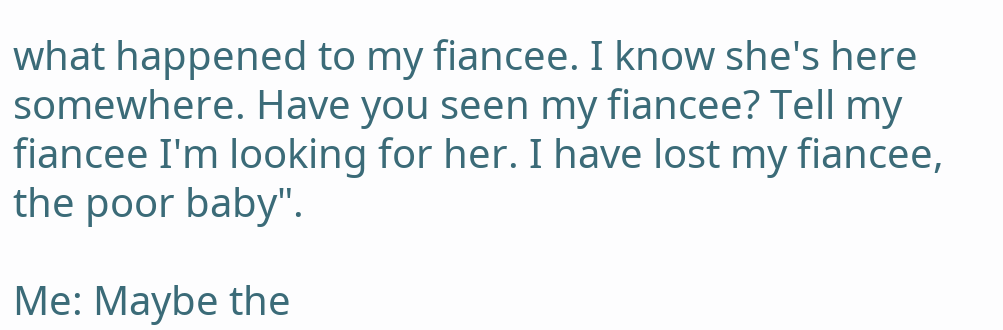what happened to my fiancee. I know she's here somewhere. Have you seen my fiancee? Tell my fiancee I'm looking for her. I have lost my fiancee, the poor baby".

Me: Maybe the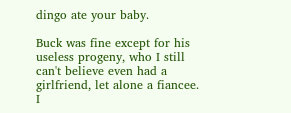dingo ate your baby.

Buck was fine except for his useless progeny, who I still can't believe even had a girlfriend, let alone a fiancee. I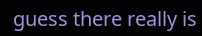guess there really is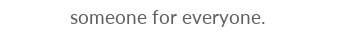someone for everyone.